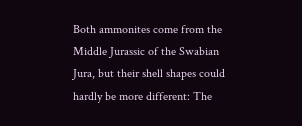Both ammonites come from the Middle Jurassic of the Swabian Jura, but their shell shapes could hardly be more different: The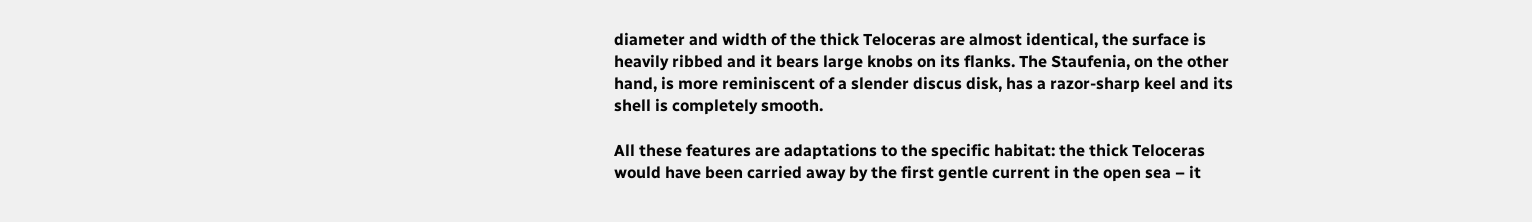diameter and width of the thick Teloceras are almost identical, the surface is heavily ribbed and it bears large knobs on its flanks. The Staufenia, on the other hand, is more reminiscent of a slender discus disk, has a razor-sharp keel and its shell is completely smooth.

All these features are adaptations to the specific habitat: the thick Teloceras would have been carried away by the first gentle current in the open sea – it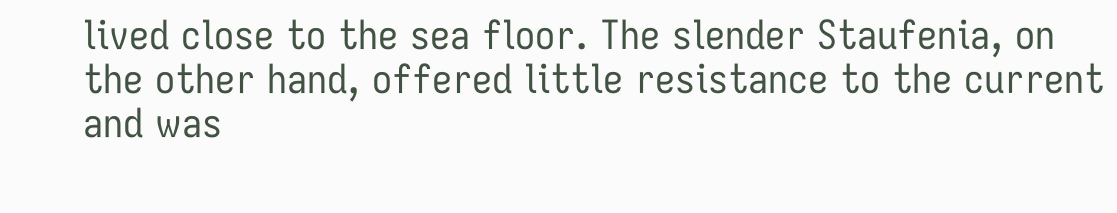lived close to the sea floor. The slender Staufenia, on the other hand, offered little resistance to the current and was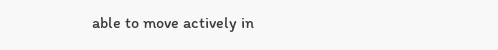able to move actively in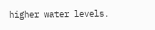higher water levels.